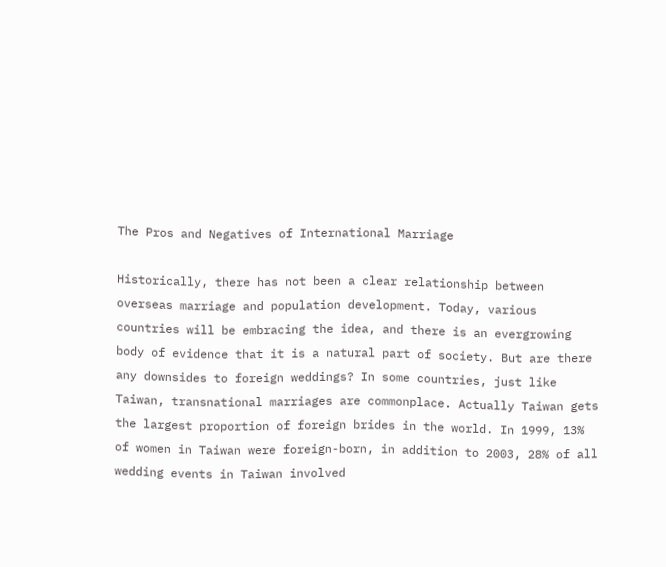The Pros and Negatives of International Marriage

Historically, there has not been a clear relationship between overseas marriage and population development. Today, various countries will be embracing the idea, and there is an evergrowing body of evidence that it is a natural part of society. But are there any downsides to foreign weddings? In some countries, just like Taiwan, transnational marriages are commonplace. Actually Taiwan gets the largest proportion of foreign brides in the world. In 1999, 13% of women in Taiwan were foreign-born, in addition to 2003, 28% of all wedding events in Taiwan involved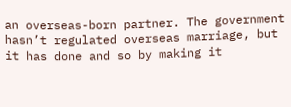an overseas-born partner. The government hasn’t regulated overseas marriage, but it has done and so by making it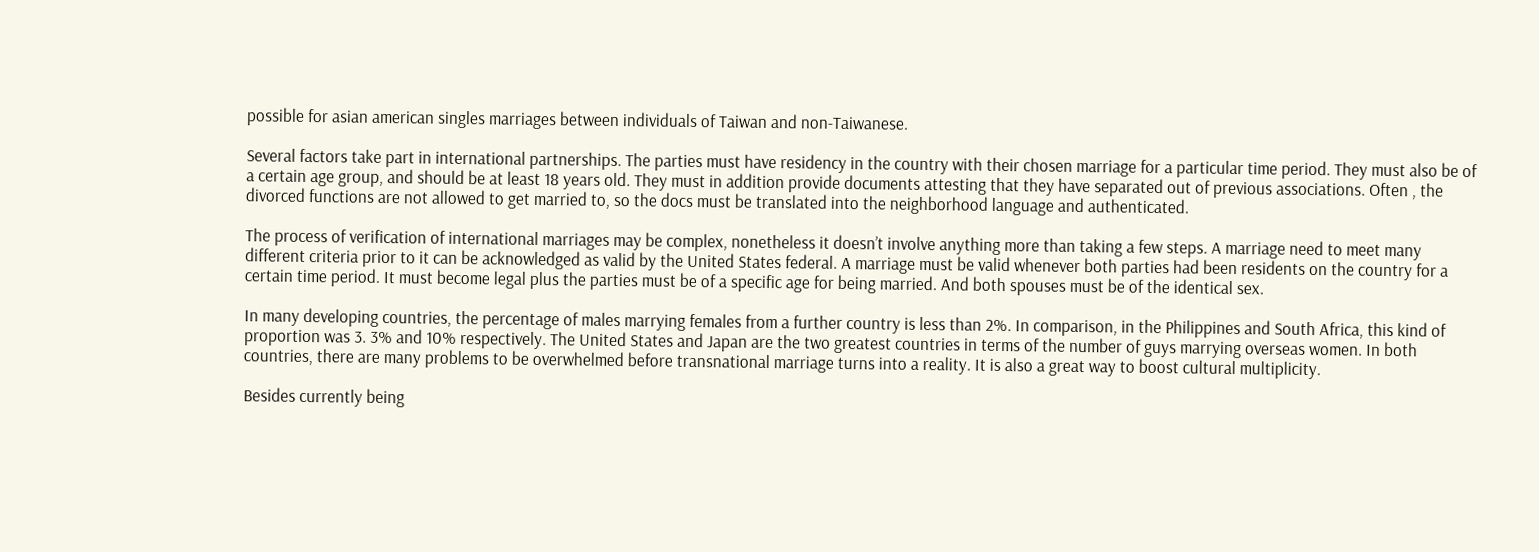possible for asian american singles marriages between individuals of Taiwan and non-Taiwanese.

Several factors take part in international partnerships. The parties must have residency in the country with their chosen marriage for a particular time period. They must also be of a certain age group, and should be at least 18 years old. They must in addition provide documents attesting that they have separated out of previous associations. Often , the divorced functions are not allowed to get married to, so the docs must be translated into the neighborhood language and authenticated.

The process of verification of international marriages may be complex, nonetheless it doesn’t involve anything more than taking a few steps. A marriage need to meet many different criteria prior to it can be acknowledged as valid by the United States federal. A marriage must be valid whenever both parties had been residents on the country for a certain time period. It must become legal plus the parties must be of a specific age for being married. And both spouses must be of the identical sex.

In many developing countries, the percentage of males marrying females from a further country is less than 2%. In comparison, in the Philippines and South Africa, this kind of proportion was 3. 3% and 10% respectively. The United States and Japan are the two greatest countries in terms of the number of guys marrying overseas women. In both countries, there are many problems to be overwhelmed before transnational marriage turns into a reality. It is also a great way to boost cultural multiplicity.

Besides currently being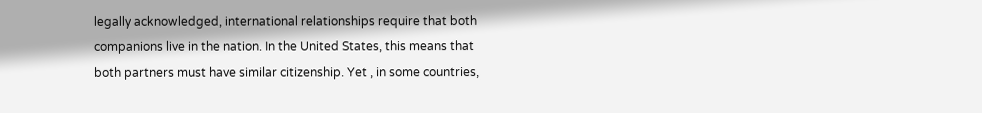legally acknowledged, international relationships require that both companions live in the nation. In the United States, this means that both partners must have similar citizenship. Yet , in some countries,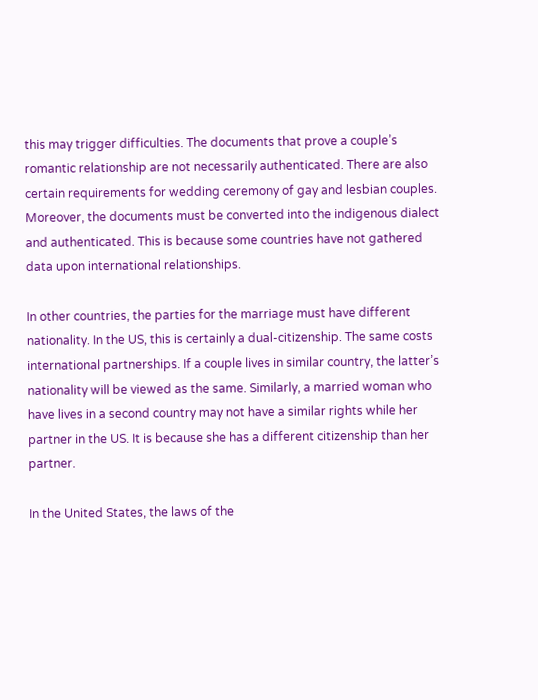this may trigger difficulties. The documents that prove a couple’s romantic relationship are not necessarily authenticated. There are also certain requirements for wedding ceremony of gay and lesbian couples. Moreover, the documents must be converted into the indigenous dialect and authenticated. This is because some countries have not gathered data upon international relationships.

In other countries, the parties for the marriage must have different nationality. In the US, this is certainly a dual-citizenship. The same costs international partnerships. If a couple lives in similar country, the latter’s nationality will be viewed as the same. Similarly, a married woman who have lives in a second country may not have a similar rights while her partner in the US. It is because she has a different citizenship than her partner.

In the United States, the laws of the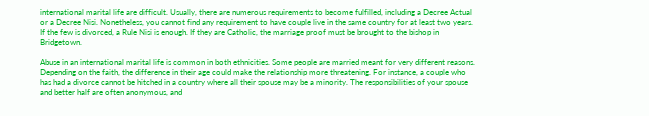international marital life are difficult. Usually, there are numerous requirements to become fulfilled, including a Decree Actual or a Decree Nisi. Nonetheless, you cannot find any requirement to have couple live in the same country for at least two years. If the few is divorced, a Rule Nisi is enough. If they are Catholic, the marriage proof must be brought to the bishop in Bridgetown.

Abuse in an international marital life is common in both ethnicities. Some people are married meant for very different reasons. Depending on the faith, the difference in their age could make the relationship more threatening. For instance, a couple who has had a divorce cannot be hitched in a country where all their spouse may be a minority. The responsibilities of your spouse and better half are often anonymous, and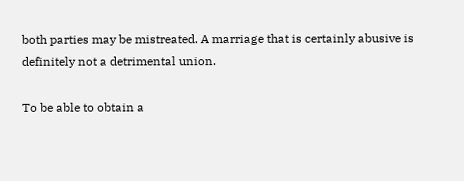both parties may be mistreated. A marriage that is certainly abusive is definitely not a detrimental union.

To be able to obtain a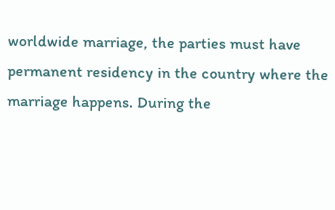worldwide marriage, the parties must have permanent residency in the country where the marriage happens. During the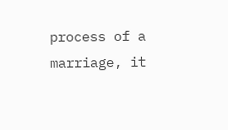process of a marriage, it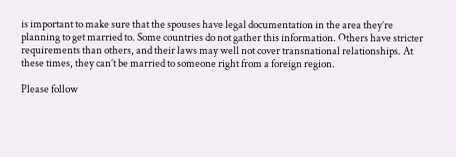is important to make sure that the spouses have legal documentation in the area they’re planning to get married to. Some countries do not gather this information. Others have stricter requirements than others, and their laws may well not cover transnational relationships. At these times, they can’t be married to someone right from a foreign region.

Please follow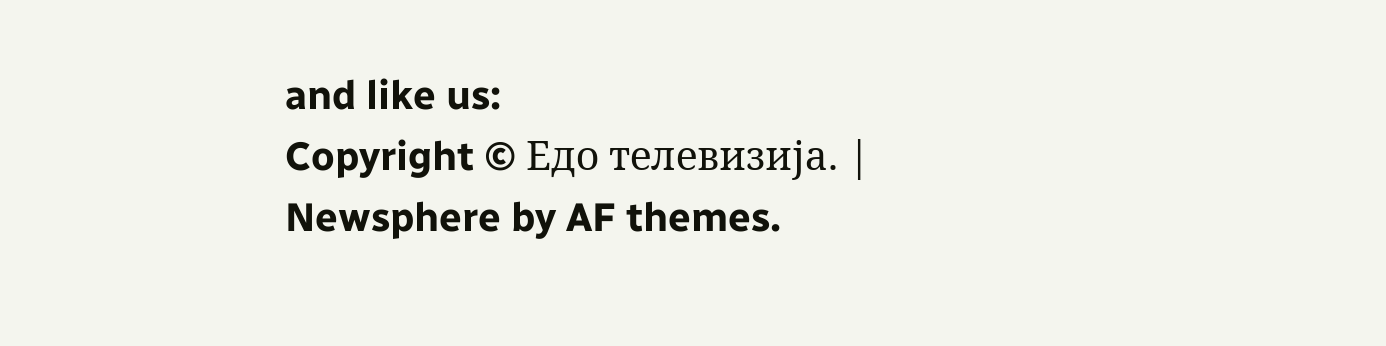and like us:
Copyright © Едо телевизија. | Newsphere by AF themes.